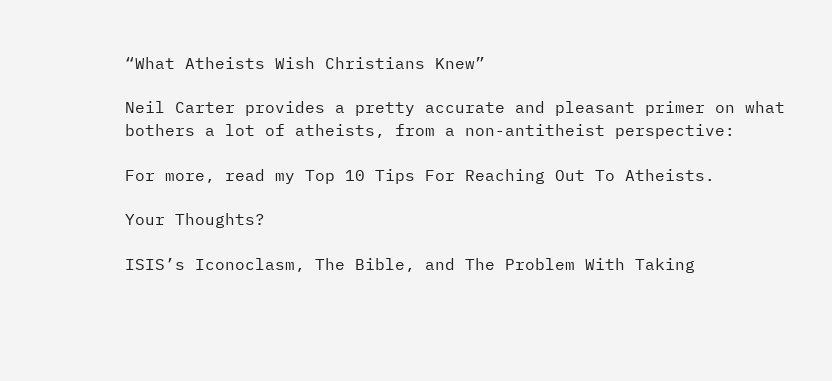“What Atheists Wish Christians Knew”

Neil Carter provides a pretty accurate and pleasant primer on what bothers a lot of atheists, from a non-antitheist perspective:

For more, read my Top 10 Tips For Reaching Out To Atheists.

Your Thoughts?

ISIS’s Iconoclasm, The Bible, and The Problem With Taking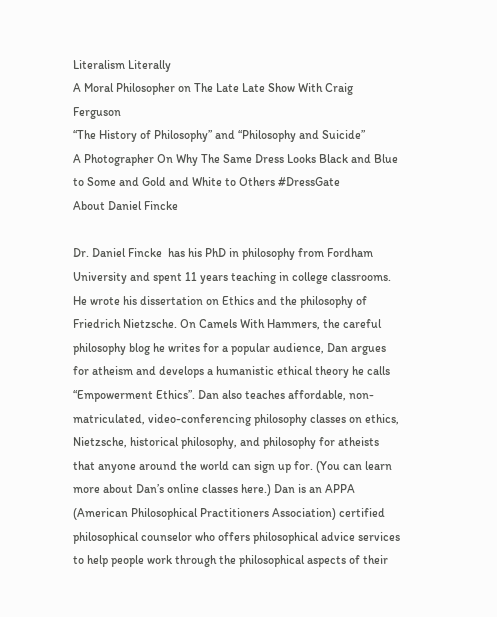Literalism Literally
A Moral Philosopher on The Late Late Show With Craig Ferguson
“The History of Philosophy” and “Philosophy and Suicide”
A Photographer On Why The Same Dress Looks Black and Blue to Some and Gold and White to Others #DressGate
About Daniel Fincke

Dr. Daniel Fincke  has his PhD in philosophy from Fordham University and spent 11 years teaching in college classrooms. He wrote his dissertation on Ethics and the philosophy of Friedrich Nietzsche. On Camels With Hammers, the careful philosophy blog he writes for a popular audience, Dan argues for atheism and develops a humanistic ethical theory he calls “Empowerment Ethics”. Dan also teaches affordable, non-matriculated, video-conferencing philosophy classes on ethics, Nietzsche, historical philosophy, and philosophy for atheists that anyone around the world can sign up for. (You can learn more about Dan’s online classes here.) Dan is an APPA  (American Philosophical Practitioners Association) certified philosophical counselor who offers philosophical advice services to help people work through the philosophical aspects of their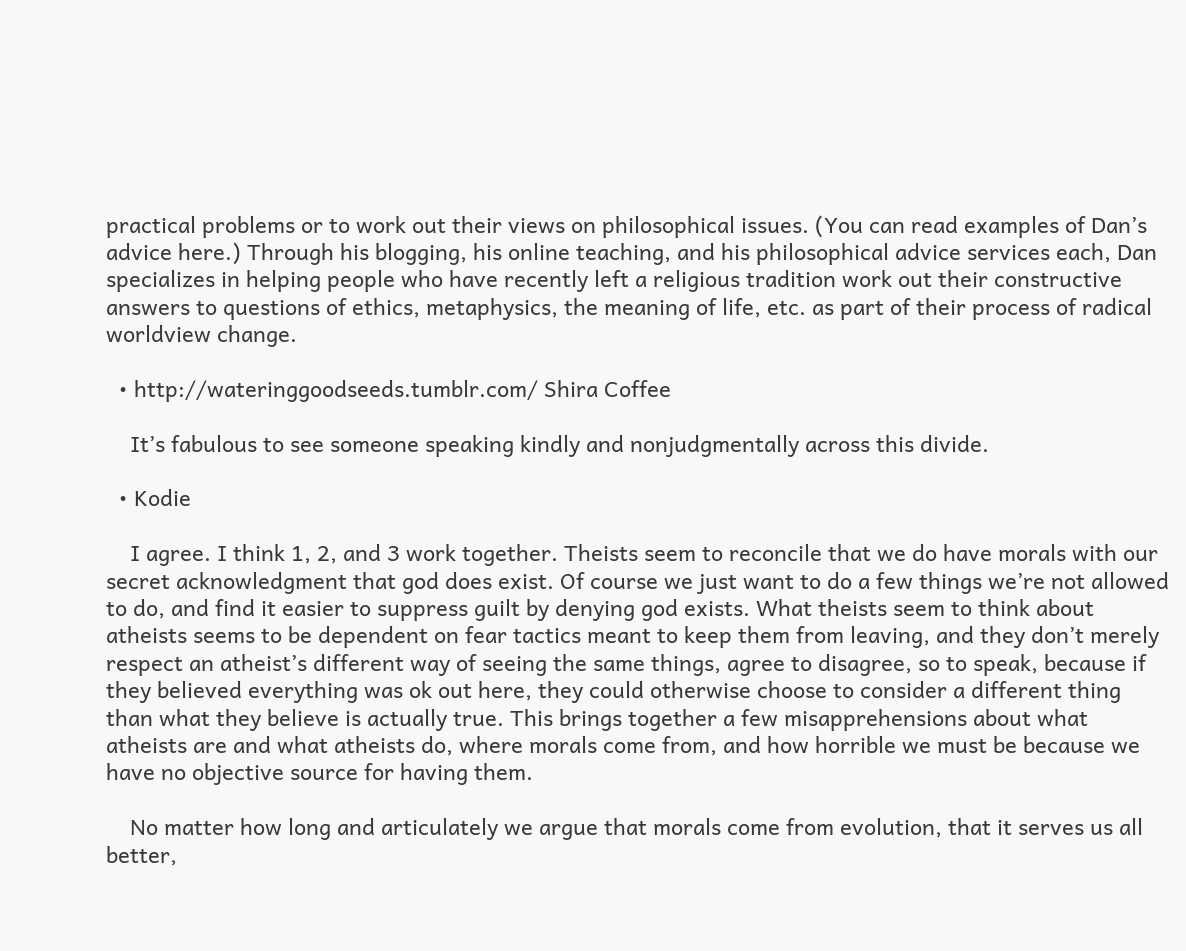practical problems or to work out their views on philosophical issues. (You can read examples of Dan’s advice here.) Through his blogging, his online teaching, and his philosophical advice services each, Dan specializes in helping people who have recently left a religious tradition work out their constructive answers to questions of ethics, metaphysics, the meaning of life, etc. as part of their process of radical worldview change.

  • http://wateringgoodseeds.tumblr.com/ Shira Coffee

    It’s fabulous to see someone speaking kindly and nonjudgmentally across this divide.

  • Kodie

    I agree. I think 1, 2, and 3 work together. Theists seem to reconcile that we do have morals with our secret acknowledgment that god does exist. Of course we just want to do a few things we’re not allowed to do, and find it easier to suppress guilt by denying god exists. What theists seem to think about atheists seems to be dependent on fear tactics meant to keep them from leaving, and they don’t merely respect an atheist’s different way of seeing the same things, agree to disagree, so to speak, because if they believed everything was ok out here, they could otherwise choose to consider a different thing than what they believe is actually true. This brings together a few misapprehensions about what atheists are and what atheists do, where morals come from, and how horrible we must be because we have no objective source for having them.

    No matter how long and articulately we argue that morals come from evolution, that it serves us all better,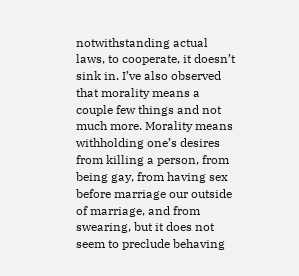notwithstanding actual laws, to cooperate, it doesn’t sink in. I’ve also observed that morality means a couple few things and not much more. Morality means withholding one’s desires from killing a person, from being gay, from having sex before marriage our outside of marriage, and from swearing, but it does not seem to preclude behaving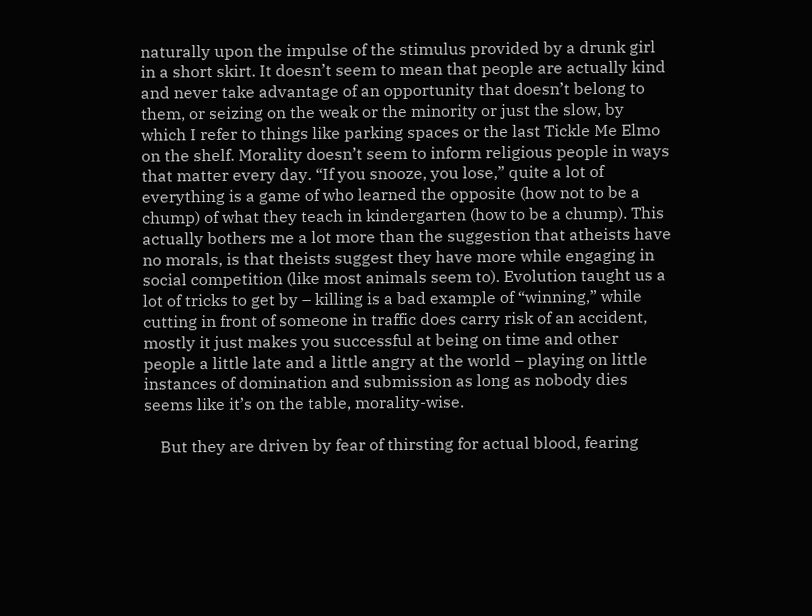naturally upon the impulse of the stimulus provided by a drunk girl in a short skirt. It doesn’t seem to mean that people are actually kind and never take advantage of an opportunity that doesn’t belong to them, or seizing on the weak or the minority or just the slow, by which I refer to things like parking spaces or the last Tickle Me Elmo on the shelf. Morality doesn’t seem to inform religious people in ways that matter every day. “If you snooze, you lose,” quite a lot of everything is a game of who learned the opposite (how not to be a chump) of what they teach in kindergarten (how to be a chump). This actually bothers me a lot more than the suggestion that atheists have no morals, is that theists suggest they have more while engaging in social competition (like most animals seem to). Evolution taught us a lot of tricks to get by – killing is a bad example of “winning,” while cutting in front of someone in traffic does carry risk of an accident, mostly it just makes you successful at being on time and other people a little late and a little angry at the world – playing on little instances of domination and submission as long as nobody dies seems like it’s on the table, morality-wise.

    But they are driven by fear of thirsting for actual blood, fearing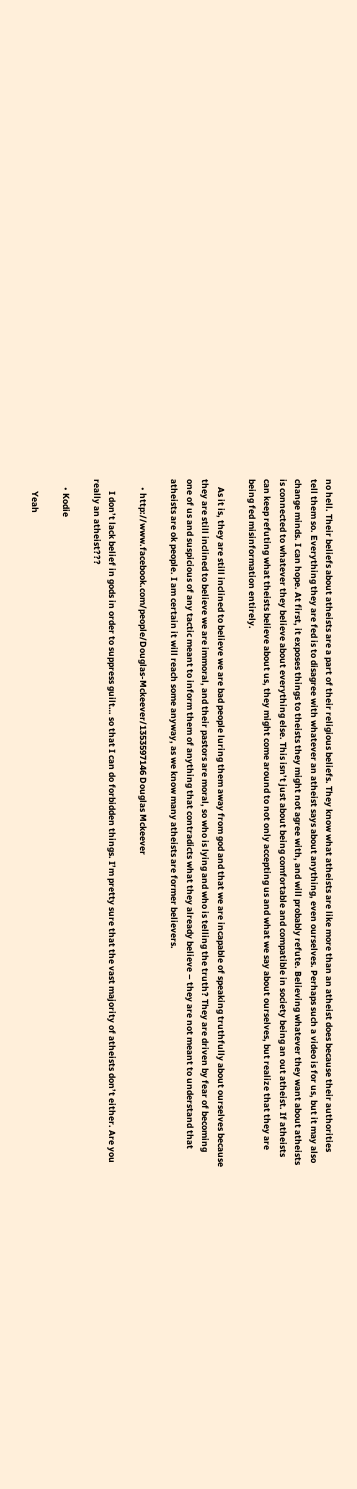no hell. Their beliefs about atheists are a part of their religious beliefs. They know what atheists are like more than an atheist does because their authorities tell them so. Everything they are fed is to disagree with whatever an atheist says about anything, even ourselves. Perhaps such a video is for us, but it may also change minds. I can hope. At first, it exposes things to theists they might not agree with, and will probably refute. Believing whatever they want about atheists is connected to whatever they believe about everything else. This isn’t just about being comfortable and compatible in society being an out atheist. If atheists can keep refuting what theists believe about us, they might come around to not only accepting us and what we say about ourselves, but realize that they are being fed misinformation entirely.

    As it is, they are still inclined to believe we are bad people luring them away from god and that we are incapable of speaking truthfully about ourselves because they are still inclined to believe we are immoral, and their pastors are moral, so who is lying and who is telling the truth? They are driven by fear of becoming one of us and suspicious of any tactic meant to inform them of anything that contradicts what they already believe – they are not meant to understand that atheists are ok people. I am certain it will reach some anyway, as we know many atheists are former believers.

    • http://www.facebook.com/people/Douglas-Mckeever/1353597146 Douglas Mckeever

      I don’t lack belief in gods in order to suppress guilt… so that I can do forbidden things. I’m pretty sure that the vast majority of atheists don’t either. Are you really an atheist???

    • Kodie

      Yeah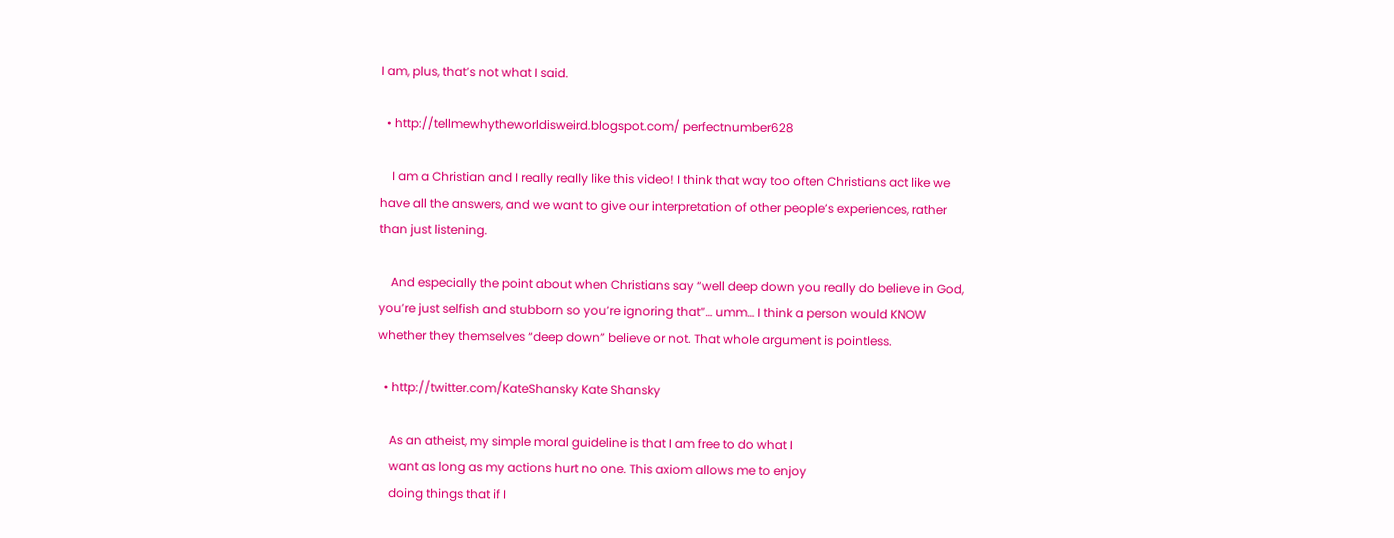I am, plus, that’s not what I said.

  • http://tellmewhytheworldisweird.blogspot.com/ perfectnumber628

    I am a Christian and I really really like this video! I think that way too often Christians act like we have all the answers, and we want to give our interpretation of other people’s experiences, rather than just listening.

    And especially the point about when Christians say “well deep down you really do believe in God, you’re just selfish and stubborn so you’re ignoring that”… umm… I think a person would KNOW whether they themselves “deep down” believe or not. That whole argument is pointless.

  • http://twitter.com/KateShansky Kate Shansky

    As an atheist, my simple moral guideline is that I am free to do what I
    want as long as my actions hurt no one. This axiom allows me to enjoy
    doing things that if I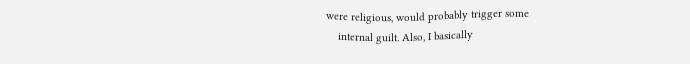were religious, would probably trigger some
    internal guilt. Also, I basically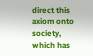direct this axiom onto society, which has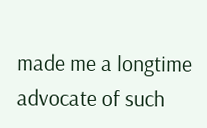made me a longtime advocate of such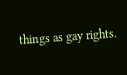things as gay rights.